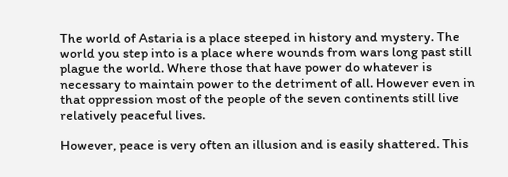The world of Astaria is a place steeped in history and mystery. The world you step into is a place where wounds from wars long past still plague the world. Where those that have power do whatever is necessary to maintain power to the detriment of all. However even in that oppression most of the people of the seven continents still live relatively peaceful lives.

However, peace is very often an illusion and is easily shattered. This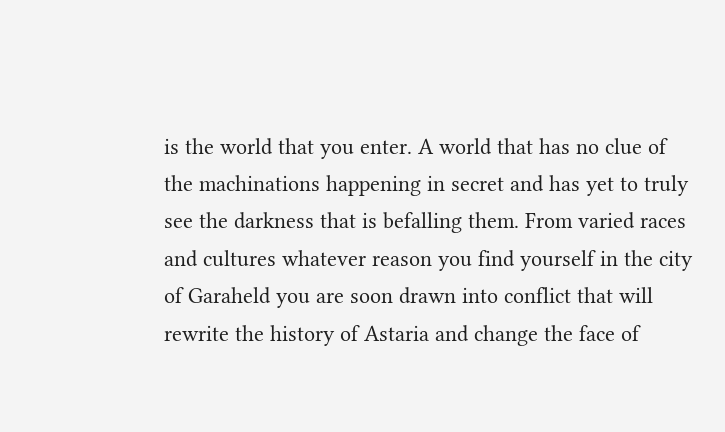is the world that you enter. A world that has no clue of the machinations happening in secret and has yet to truly see the darkness that is befalling them. From varied races and cultures whatever reason you find yourself in the city of Garaheld you are soon drawn into conflict that will rewrite the history of Astaria and change the face of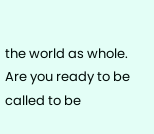the world as whole. Are you ready to be called to be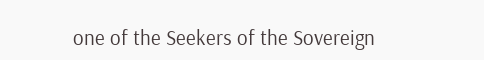one of the Seekers of the Sovereign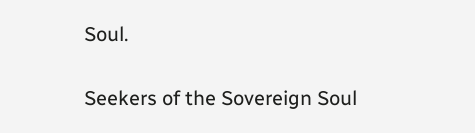Soul.

Seekers of the Sovereign Soul